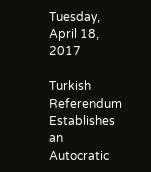Tuesday, April 18, 2017

Turkish Referendum Establishes an Autocratic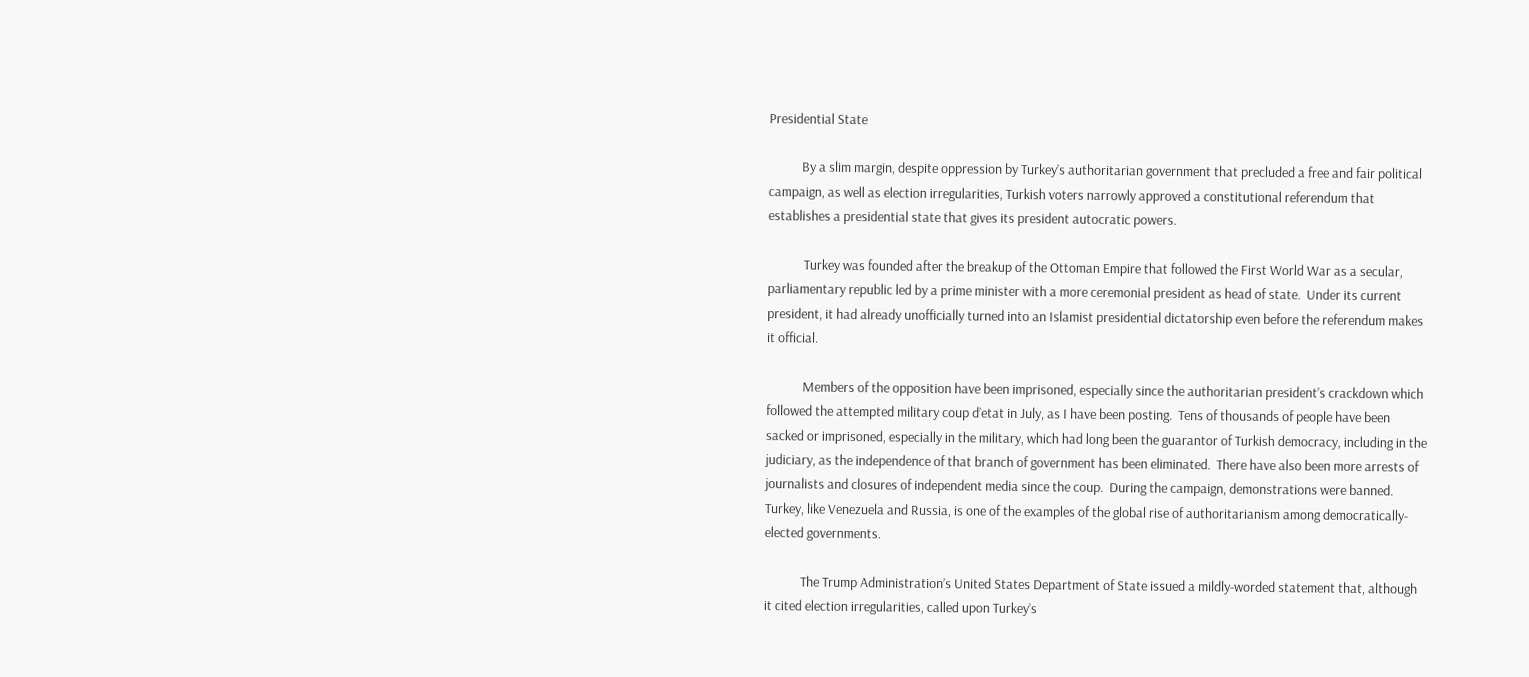Presidential State

           By a slim margin, despite oppression by Turkey’s authoritarian government that precluded a free and fair political campaign, as well as election irregularities, Turkish voters narrowly approved a constitutional referendum that establishes a presidential state that gives its president autocratic powers.

            Turkey was founded after the breakup of the Ottoman Empire that followed the First World War as a secular, parliamentary republic led by a prime minister with a more ceremonial president as head of state.  Under its current president, it had already unofficially turned into an Islamist presidential dictatorship even before the referendum makes it official.

            Members of the opposition have been imprisoned, especially since the authoritarian president’s crackdown which followed the attempted military coup d’etat in July, as I have been posting.  Tens of thousands of people have been sacked or imprisoned, especially in the military, which had long been the guarantor of Turkish democracy, including in the judiciary, as the independence of that branch of government has been eliminated.  There have also been more arrests of journalists and closures of independent media since the coup.  During the campaign, demonstrations were banned.  Turkey, like Venezuela and Russia, is one of the examples of the global rise of authoritarianism among democratically-elected governments.

            The Trump Administration’s United States Department of State issued a mildly-worded statement that, although it cited election irregularities, called upon Turkey’s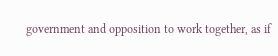government and opposition to work together, as if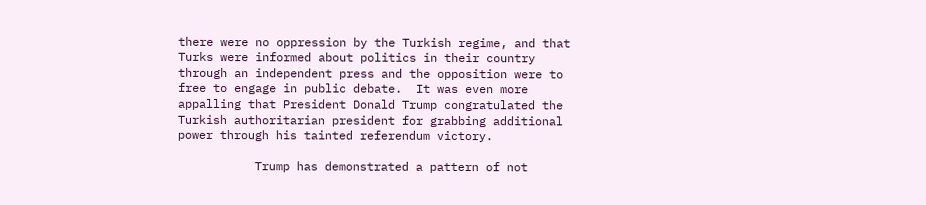there were no oppression by the Turkish regime, and that Turks were informed about politics in their country through an independent press and the opposition were to free to engage in public debate.  It was even more appalling that President Donald Trump congratulated the Turkish authoritarian president for grabbing additional power through his tainted referendum victory.

           Trump has demonstrated a pattern of not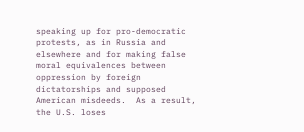speaking up for pro-democratic protests, as in Russia and elsewhere and for making false moral equivalences between oppression by foreign dictatorships and supposed American misdeeds.  As a result, the U.S. loses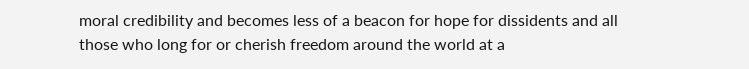moral credibility and becomes less of a beacon for hope for dissidents and all those who long for or cherish freedom around the world at a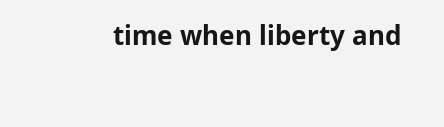time when liberty and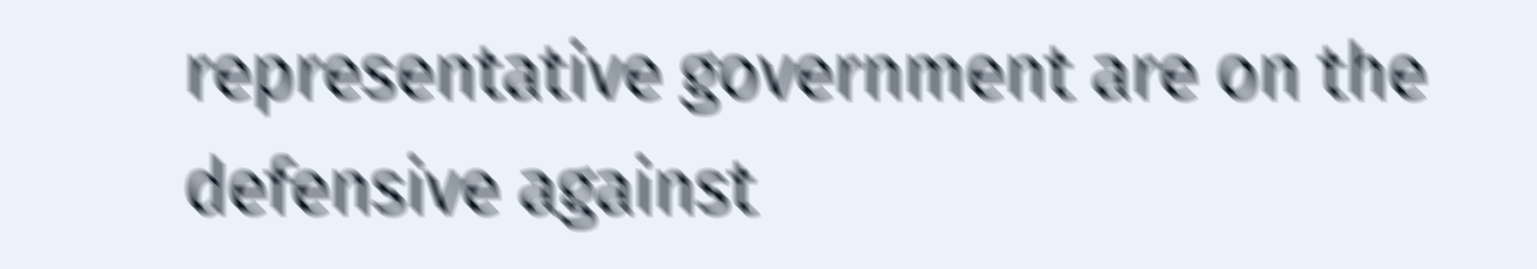representative government are on the defensive against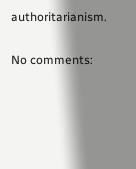authoritarianism.

No comments: